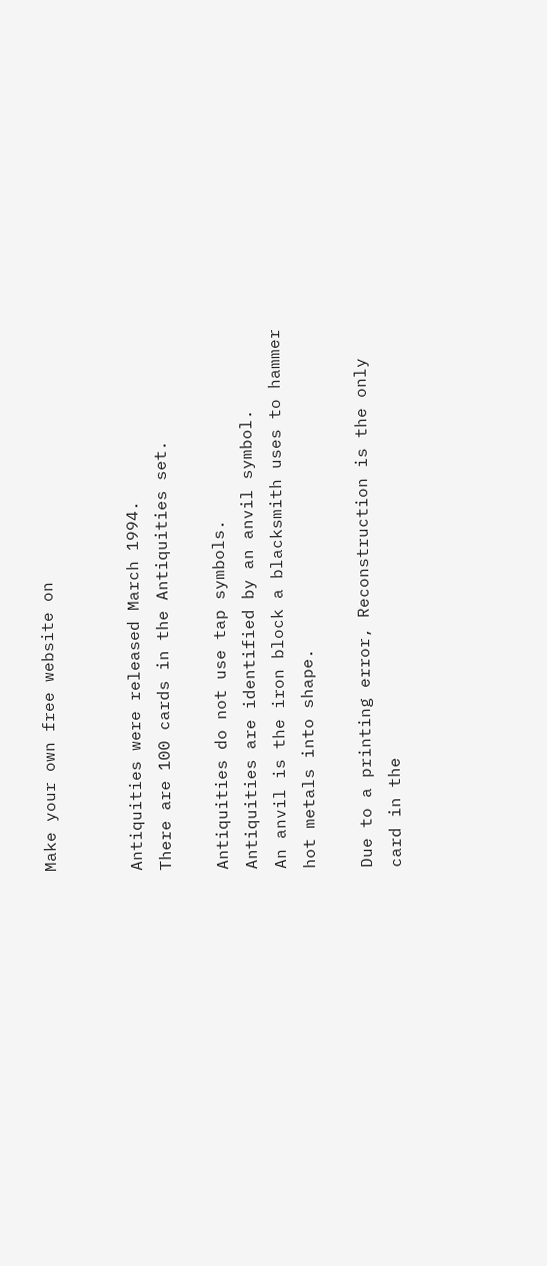Make your own free website on


Antiquities were released March 1994.
There are 100 cards in the Antiquities set.

Antiquities do not use tap symbols.
Antiquities are identified by an anvil symbol.
An anvil is the iron block a blacksmith uses to hammer hot metals into shape.

Due to a printing error, Reconstruction is the only card in the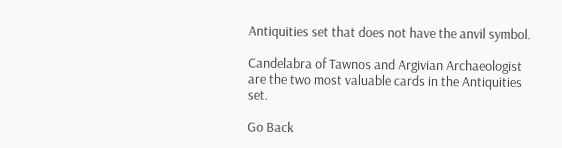Antiquities set that does not have the anvil symbol.

Candelabra of Tawnos and Argivian Archaeologist are the two most valuable cards in the Antiquities set.

Go Back